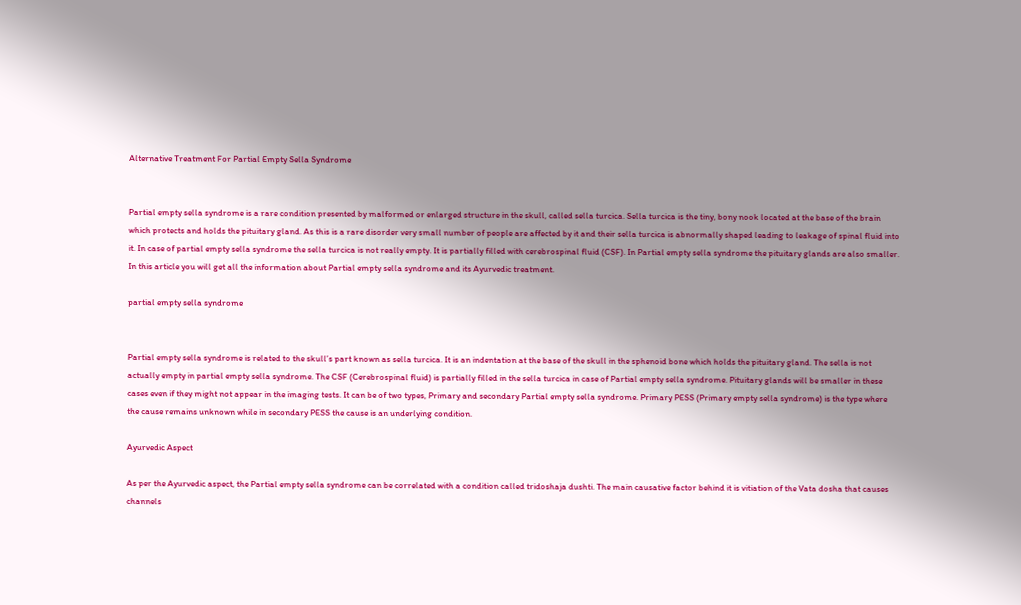Alternative Treatment For Partial Empty Sella Syndrome


Partial empty sella syndrome is a rare condition presented by malformed or enlarged structure in the skull, called sella turcica. Sella turcica is the tiny, bony nook located at the base of the brain which protects and holds the pituitary gland. As this is a rare disorder very small number of people are affected by it and their sella turcica is abnormally shaped leading to leakage of spinal fluid into it. In case of partial empty sella syndrome the sella turcica is not really empty. It is partially filled with cerebrospinal fluid (CSF). In Partial empty sella syndrome the pituitary glands are also smaller. In this article you will get all the information about Partial empty sella syndrome and its Ayurvedic treatment.

partial empty sella syndrome


Partial empty sella syndrome is related to the skull’s part known as sella turcica. It is an indentation at the base of the skull in the sphenoid bone which holds the pituitary gland. The sella is not actually empty in partial empty sella syndrome. The CSF (Cerebrospinal fluid) is partially filled in the sella turcica in case of Partial empty sella syndrome. Pituitary glands will be smaller in these cases even if they might not appear in the imaging tests. It can be of two types, Primary and secondary Partial empty sella syndrome. Primary PESS (Primary empty sella syndrome) is the type where the cause remains unknown while in secondary PESS the cause is an underlying condition.

Ayurvedic Aspect

As per the Ayurvedic aspect, the Partial empty sella syndrome can be correlated with a condition called tridoshaja dushti. The main causative factor behind it is vitiation of the Vata dosha that causes channels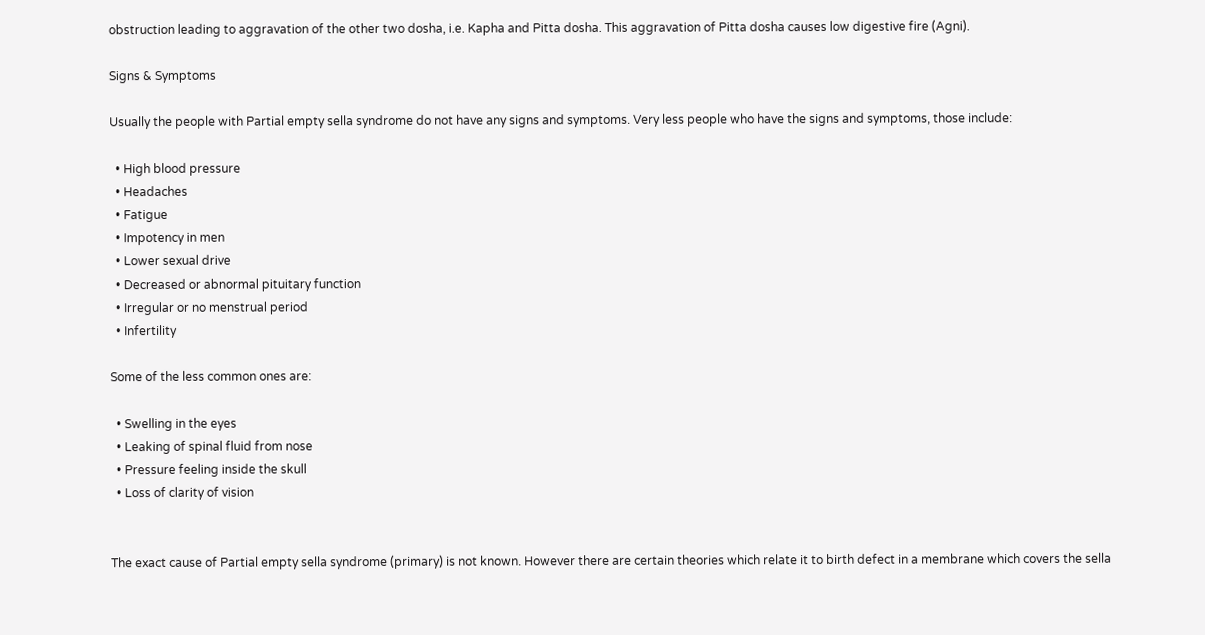obstruction leading to aggravation of the other two dosha, i.e. Kapha and Pitta dosha. This aggravation of Pitta dosha causes low digestive fire (Agni).

Signs & Symptoms

Usually the people with Partial empty sella syndrome do not have any signs and symptoms. Very less people who have the signs and symptoms, those include:

  • High blood pressure
  • Headaches
  • Fatigue
  • Impotency in men
  • Lower sexual drive
  • Decreased or abnormal pituitary function
  • Irregular or no menstrual period
  • Infertility

Some of the less common ones are:

  • Swelling in the eyes
  • Leaking of spinal fluid from nose
  • Pressure feeling inside the skull
  • Loss of clarity of vision


The exact cause of Partial empty sella syndrome (primary) is not known. However there are certain theories which relate it to birth defect in a membrane which covers the sella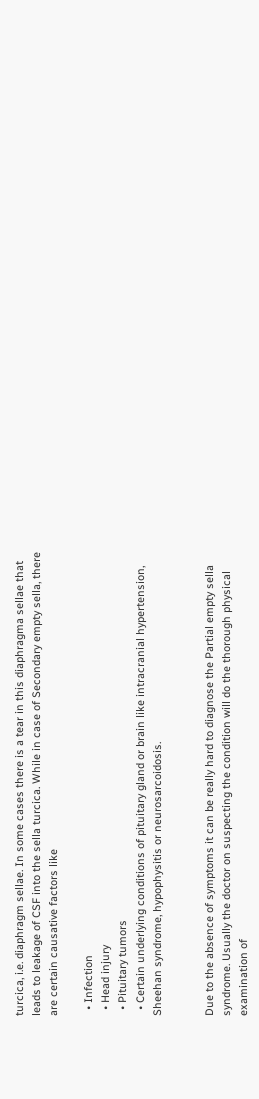turcica, i.e. diaphragm sellae. In some cases there is a tear in this diaphragma sellae that leads to leakage of CSF into the sella turcica. While in case of Secondary empty sella, there are certain causative factors like

  • Infection
  • Head injury
  • Pituitary tumors
  • Certain underlying conditions of pituitary gland or brain like intracranial hypertension, Sheehan syndrome, hypophysitis or neurosarcoidosis.


Due to the absence of symptoms it can be really hard to diagnose the Partial empty sella syndrome. Usually the doctor on suspecting the condition will do the thorough physical examination of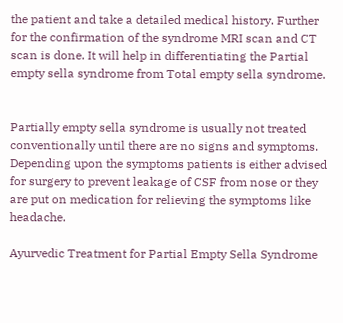the patient and take a detailed medical history. Further for the confirmation of the syndrome MRI scan and CT scan is done. It will help in differentiating the Partial empty sella syndrome from Total empty sella syndrome.


Partially empty sella syndrome is usually not treated conventionally until there are no signs and symptoms. Depending upon the symptoms patients is either advised for surgery to prevent leakage of CSF from nose or they are put on medication for relieving the symptoms like headache.

Ayurvedic Treatment for Partial Empty Sella Syndrome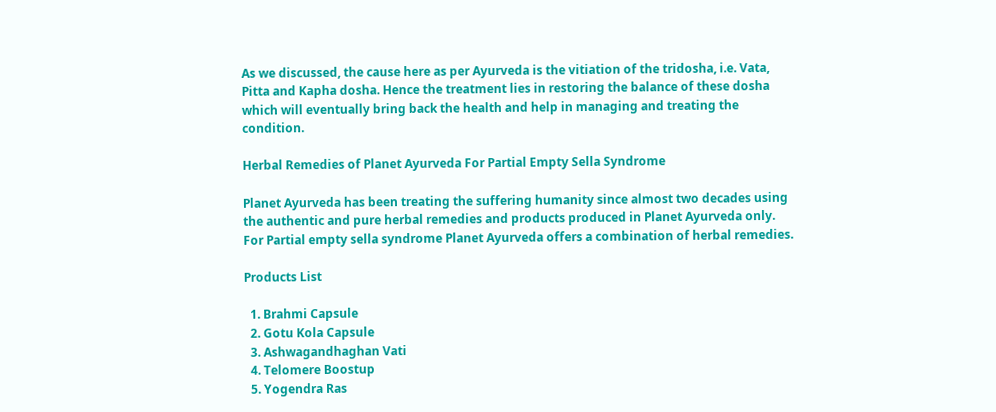As we discussed, the cause here as per Ayurveda is the vitiation of the tridosha, i.e. Vata, Pitta and Kapha dosha. Hence the treatment lies in restoring the balance of these dosha which will eventually bring back the health and help in managing and treating the condition.

Herbal Remedies of Planet Ayurveda For Partial Empty Sella Syndrome

Planet Ayurveda has been treating the suffering humanity since almost two decades using the authentic and pure herbal remedies and products produced in Planet Ayurveda only. For Partial empty sella syndrome Planet Ayurveda offers a combination of herbal remedies.

Products List

  1. Brahmi Capsule
  2. Gotu Kola Capsule
  3. Ashwagandhaghan Vati
  4. Telomere Boostup
  5. Yogendra Ras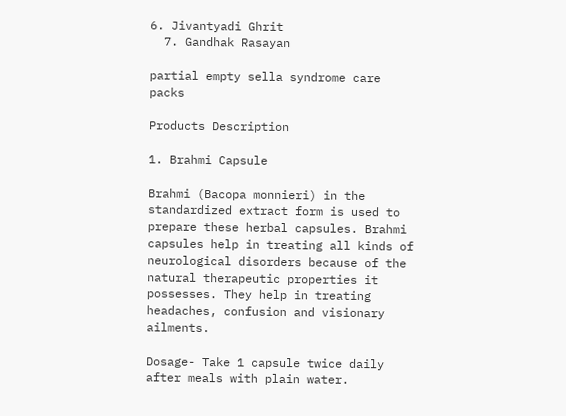6. Jivantyadi Ghrit
  7. Gandhak Rasayan

partial empty sella syndrome care packs

Products Description

1. Brahmi Capsule

Brahmi (Bacopa monnieri) in the standardized extract form is used to prepare these herbal capsules. Brahmi capsules help in treating all kinds of neurological disorders because of the natural therapeutic properties it possesses. They help in treating headaches, confusion and visionary ailments.

Dosage- Take 1 capsule twice daily after meals with plain water.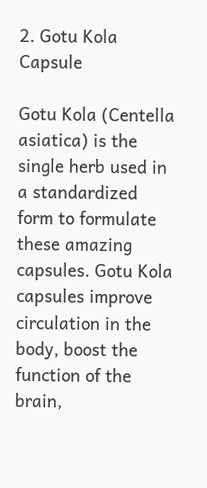2. Gotu Kola Capsule

Gotu Kola (Centella asiatica) is the single herb used in a standardized form to formulate these amazing capsules. Gotu Kola capsules improve circulation in the body, boost the function of the brain,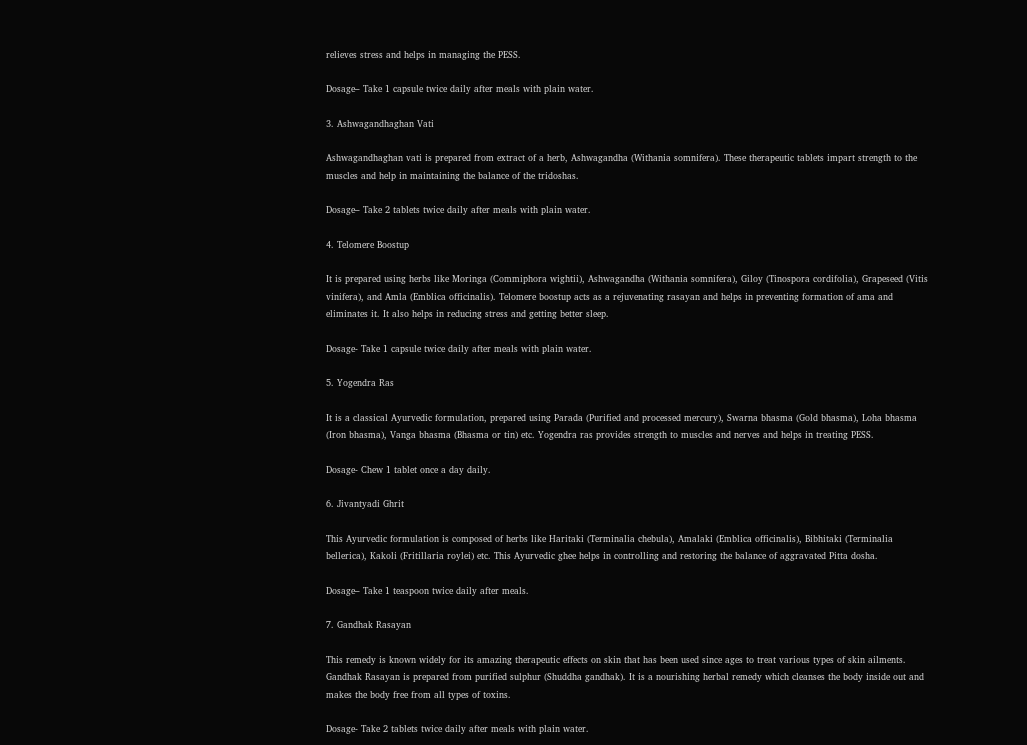relieves stress and helps in managing the PESS.

Dosage– Take 1 capsule twice daily after meals with plain water.

3. Ashwagandhaghan Vati

Ashwagandhaghan vati is prepared from extract of a herb, Ashwagandha (Withania somnifera). These therapeutic tablets impart strength to the muscles and help in maintaining the balance of the tridoshas.

Dosage– Take 2 tablets twice daily after meals with plain water.

4. Telomere Boostup

It is prepared using herbs like Moringa (Commiphora wightii), Ashwagandha (Withania somnifera), Giloy (Tinospora cordifolia), Grapeseed (Vitis vinifera), and Amla (Emblica officinalis). Telomere boostup acts as a rejuvenating rasayan and helps in preventing formation of ama and eliminates it. It also helps in reducing stress and getting better sleep.

Dosage- Take 1 capsule twice daily after meals with plain water.

5. Yogendra Ras

It is a classical Ayurvedic formulation, prepared using Parada (Purified and processed mercury), Swarna bhasma (Gold bhasma), Loha bhasma (Iron bhasma), Vanga bhasma (Bhasma or tin) etc. Yogendra ras provides strength to muscles and nerves and helps in treating PESS.

Dosage- Chew 1 tablet once a day daily.

6. Jivantyadi Ghrit

This Ayurvedic formulation is composed of herbs like Haritaki (Terminalia chebula), Amalaki (Emblica officinalis), Bibhitaki (Terminalia bellerica), Kakoli (Fritillaria roylei) etc. This Ayurvedic ghee helps in controlling and restoring the balance of aggravated Pitta dosha.

Dosage– Take 1 teaspoon twice daily after meals.

7. Gandhak Rasayan

This remedy is known widely for its amazing therapeutic effects on skin that has been used since ages to treat various types of skin ailments. Gandhak Rasayan is prepared from purified sulphur (Shuddha gandhak). It is a nourishing herbal remedy which cleanses the body inside out and makes the body free from all types of toxins.

Dosage- Take 2 tablets twice daily after meals with plain water.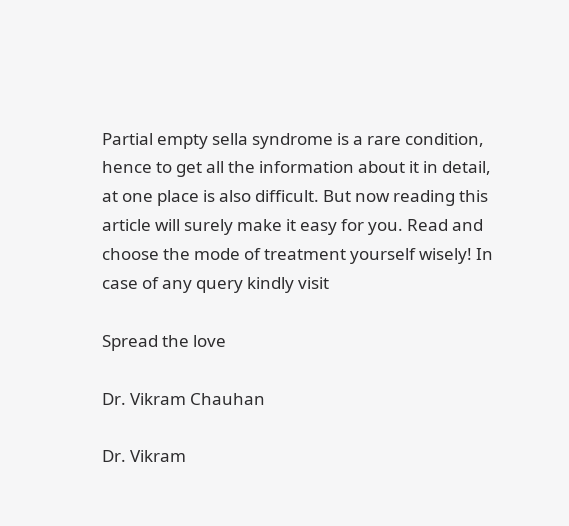Partial empty sella syndrome is a rare condition, hence to get all the information about it in detail, at one place is also difficult. But now reading this article will surely make it easy for you. Read and choose the mode of treatment yourself wisely! In case of any query kindly visit

Spread the love

Dr. Vikram Chauhan

Dr. Vikram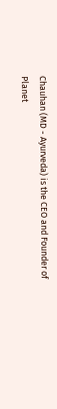Chauhan (MD - Ayurveda) is the CEO and Founder of Planet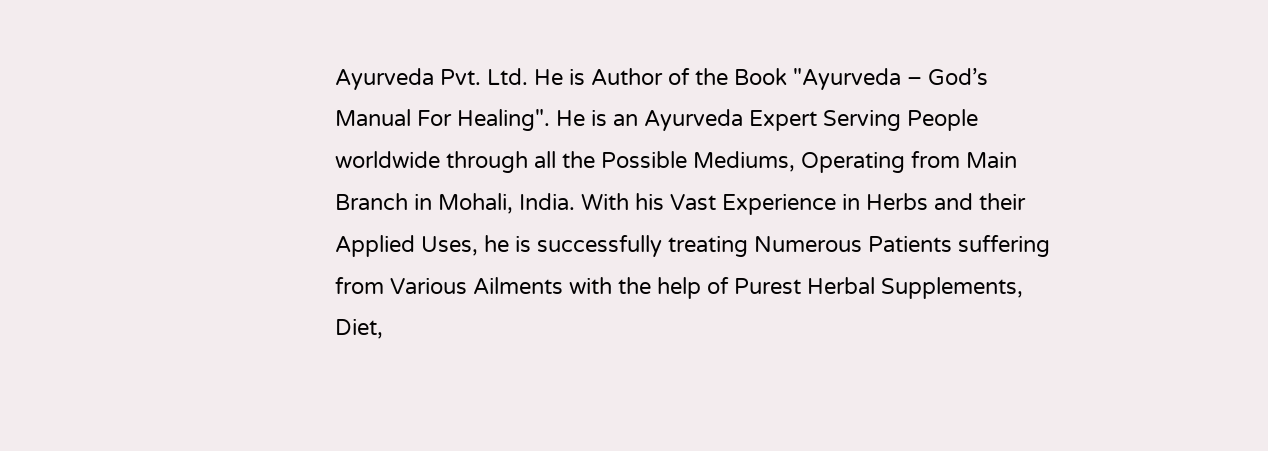Ayurveda Pvt. Ltd. He is Author of the Book "Ayurveda – God’s Manual For Healing". He is an Ayurveda Expert Serving People worldwide through all the Possible Mediums, Operating from Main Branch in Mohali, India. With his Vast Experience in Herbs and their Applied Uses, he is successfully treating Numerous Patients suffering from Various Ailments with the help of Purest Herbal Supplements, Diet,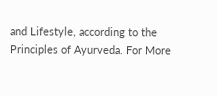and Lifestyle, according to the Principles of Ayurveda. For More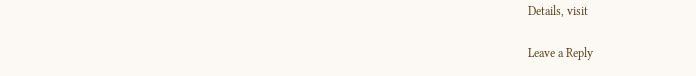Details, visit

Leave a Reply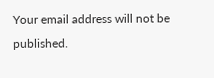Your email address will not be published.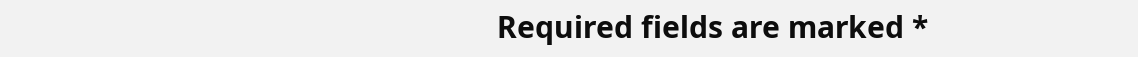Required fields are marked *